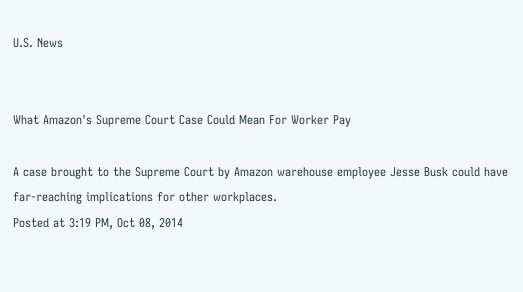U.S. News


What Amazon's Supreme Court Case Could Mean For Worker Pay

A case brought to the Supreme Court by Amazon warehouse employee Jesse Busk could have far-reaching implications for other workplaces.
Posted at 3:19 PM, Oct 08, 2014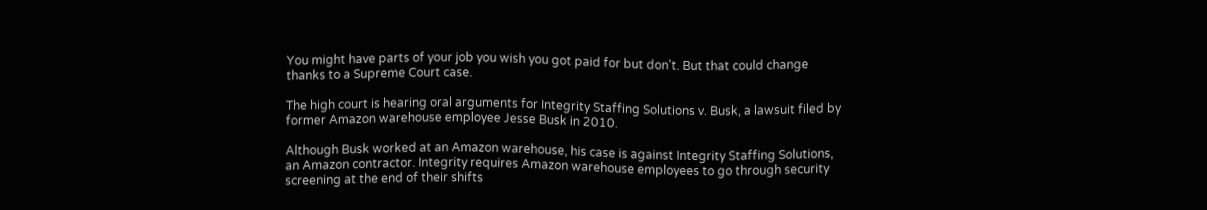You might have parts of your job you wish you got paid for but don't. But that could change thanks to a Supreme Court case.

The high court is hearing oral arguments for Integrity Staffing Solutions v. Busk, a lawsuit filed by former Amazon warehouse employee Jesse Busk in 2010.

Although Busk worked at an Amazon warehouse, his case is against Integrity Staffing Solutions, an Amazon contractor. Integrity requires Amazon warehouse employees to go through security screening at the end of their shifts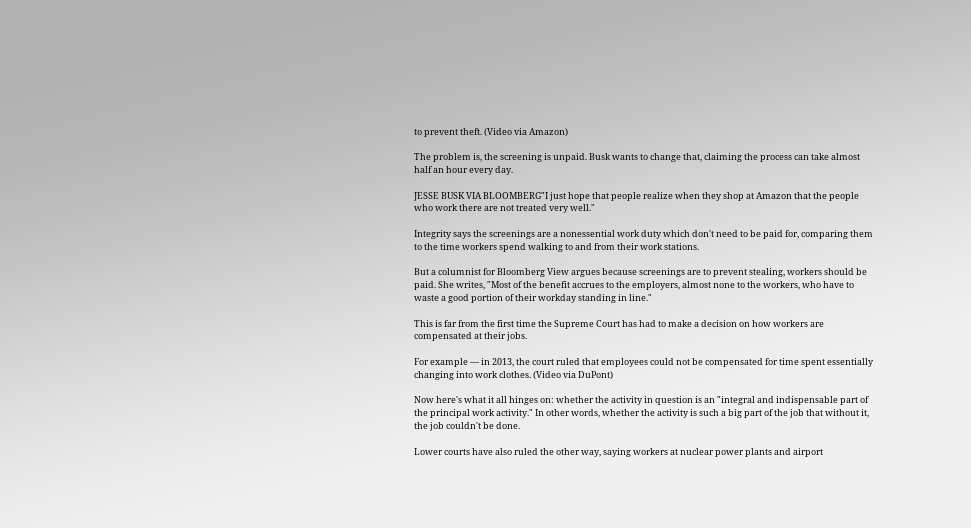to prevent theft. (Video via Amazon)

The problem is, the screening is unpaid. Busk wants to change that, claiming the process can take almost half an hour every day.

JESSE BUSK VIA BLOOMBERG"I just hope that people realize when they shop at Amazon that the people who work there are not treated very well."

Integrity says the screenings are a nonessential work duty which don't need to be paid for, comparing them to the time workers spend walking to and from their work stations.

But a columnist for Bloomberg View argues because screenings are to prevent stealing, workers should be paid. She writes, "Most of the benefit accrues to the employers, almost none to the workers, who have to waste a good portion of their workday standing in line."

This is far from the first time the Supreme Court has had to make a decision on how workers are compensated at their jobs.

For example — in 2013, the court ruled that employees could not be compensated for time spent essentially changing into work clothes. (Video via DuPont)

Now here's what it all hinges on: whether the activity in question is an "integral and indispensable part of the principal work activity." In other words, whether the activity is such a big part of the job that without it, the job couldn't be done.

Lower courts have also ruled the other way, saying workers at nuclear power plants and airport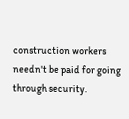construction workers needn't be paid for going through security.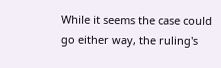While it seems the case could go either way, the ruling's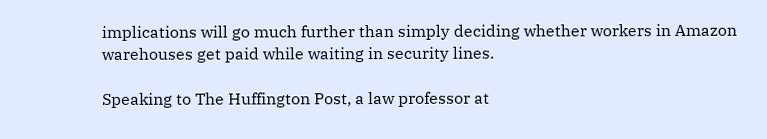implications will go much further than simply deciding whether workers in Amazon warehouses get paid while waiting in security lines.

Speaking to The Huffington Post, a law professor at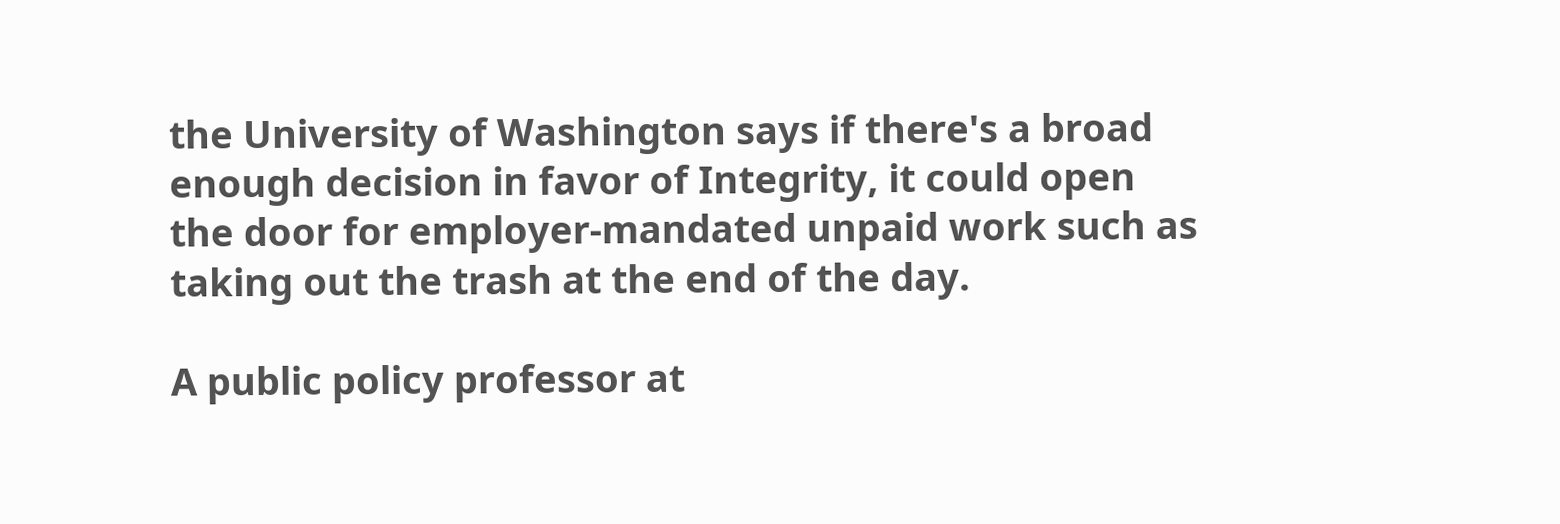the University of Washington says if there's a broad enough decision in favor of Integrity, it could open the door for employer-mandated unpaid work such as taking out the trash at the end of the day.

A public policy professor at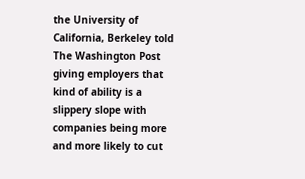the University of California, Berkeley told The Washington Post giving employers that kind of ability is a slippery slope with companies being more and more likely to cut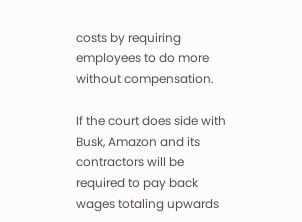costs by requiring employees to do more without compensation.

If the court does side with Busk, Amazon and its contractors will be required to pay back wages totaling upwards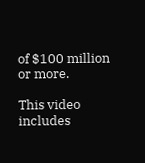of $100 million or more.

This video includes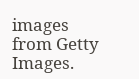images from Getty Images.